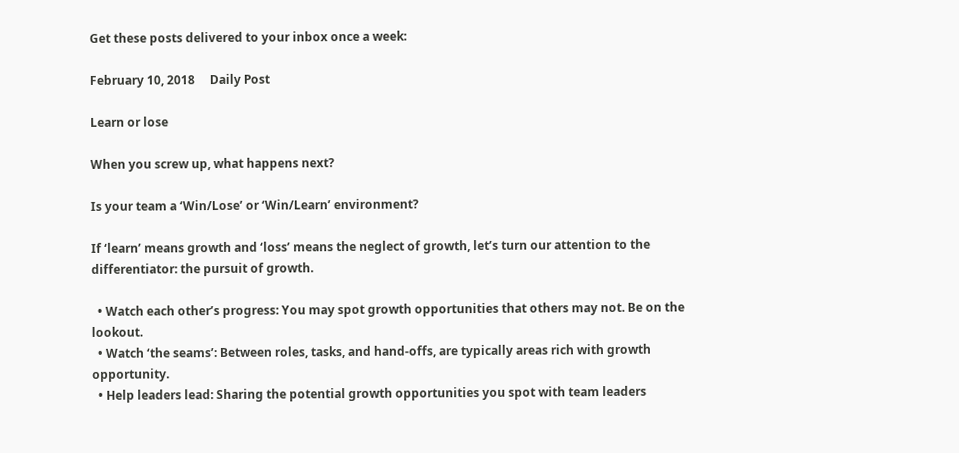Get these posts delivered to your inbox once a week:

February 10, 2018     Daily Post

Learn or lose

When you screw up, what happens next?

Is your team a ‘Win/Lose’ or ‘Win/Learn’ environment?

If ‘learn’ means growth and ‘loss’ means the neglect of growth, let’s turn our attention to the differentiator: the pursuit of growth.

  • Watch each other’s progress: You may spot growth opportunities that others may not. Be on the lookout.
  • Watch ‘the seams’: Between roles, tasks, and hand-offs, are typically areas rich with growth opportunity.
  • Help leaders lead: Sharing the potential growth opportunities you spot with team leaders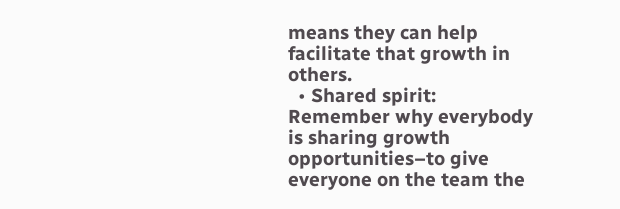means they can help facilitate that growth in others.
  • Shared spirit: Remember why everybody is sharing growth opportunities–to give everyone on the team the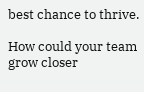best chance to thrive.

How could your team grow closer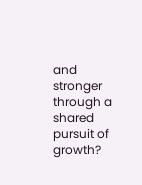and stronger through a shared pursuit of growth?